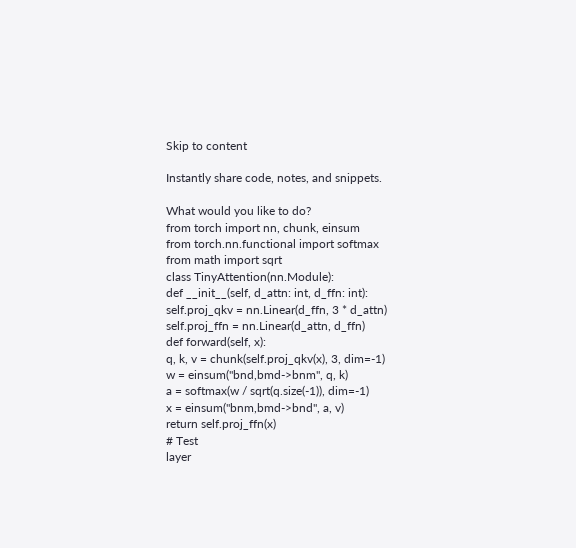Skip to content

Instantly share code, notes, and snippets.

What would you like to do?
from torch import nn, chunk, einsum
from torch.nn.functional import softmax
from math import sqrt
class TinyAttention(nn.Module):
def __init__(self, d_attn: int, d_ffn: int):
self.proj_qkv = nn.Linear(d_ffn, 3 * d_attn)
self.proj_ffn = nn.Linear(d_attn, d_ffn)
def forward(self, x):
q, k, v = chunk(self.proj_qkv(x), 3, dim=-1)
w = einsum("bnd,bmd->bnm", q, k)
a = softmax(w / sqrt(q.size(-1)), dim=-1)
x = einsum("bnm,bmd->bnd", a, v)
return self.proj_ffn(x)
# Test
layer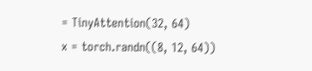= TinyAttention(32, 64)
x = torch.randn((8, 12, 64))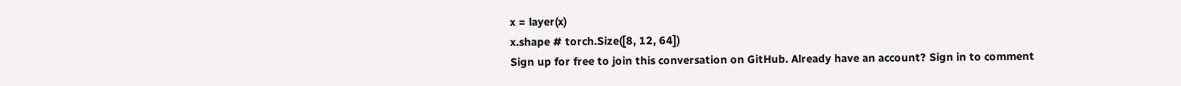x = layer(x)
x.shape # torch.Size([8, 12, 64])
Sign up for free to join this conversation on GitHub. Already have an account? Sign in to comment